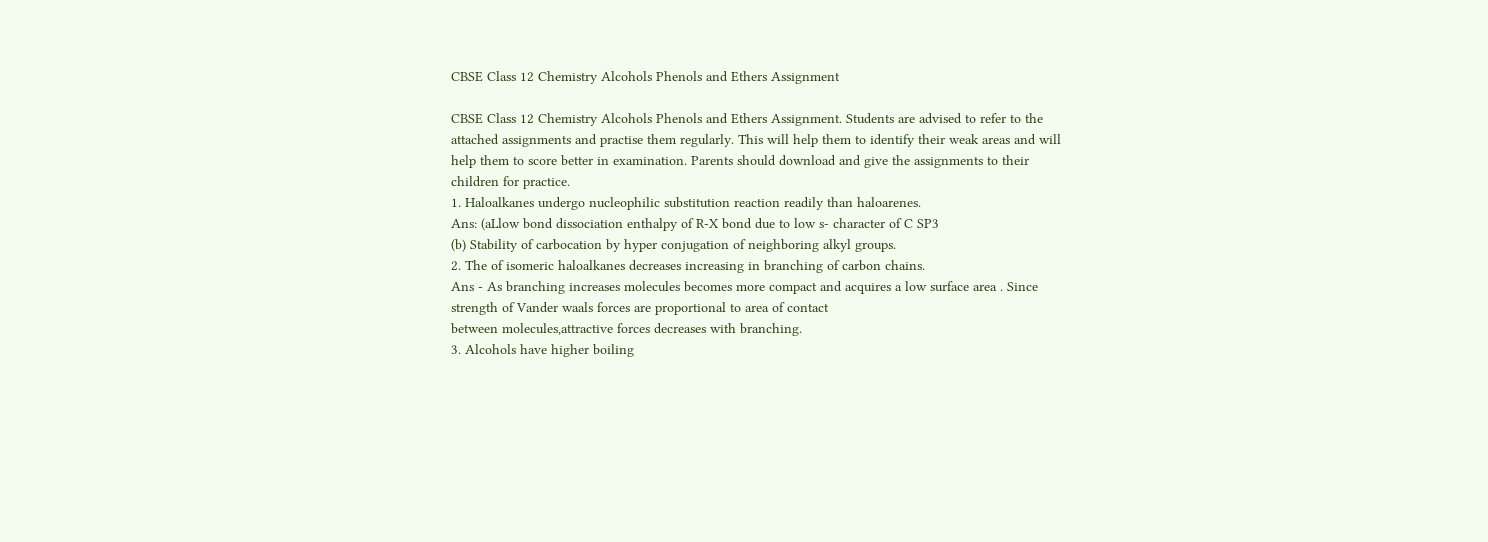CBSE Class 12 Chemistry Alcohols Phenols and Ethers Assignment

CBSE Class 12 Chemistry Alcohols Phenols and Ethers Assignment. Students are advised to refer to the attached assignments and practise them regularly. This will help them to identify their weak areas and will help them to score better in examination. Parents should download and give the assignments to their children for practice.
1. Haloalkanes undergo nucleophilic substitution reaction readily than haloarenes.
Ans: (aLlow bond dissociation enthalpy of R-X bond due to low s- character of C SP3
(b) Stability of carbocation by hyper conjugation of neighboring alkyl groups.
2. The of isomeric haloalkanes decreases increasing in branching of carbon chains.
Ans - As branching increases molecules becomes more compact and acquires a low surface area . Since strength of Vander waals forces are proportional to area of contact
between molecules,attractive forces decreases with branching.
3. Alcohols have higher boiling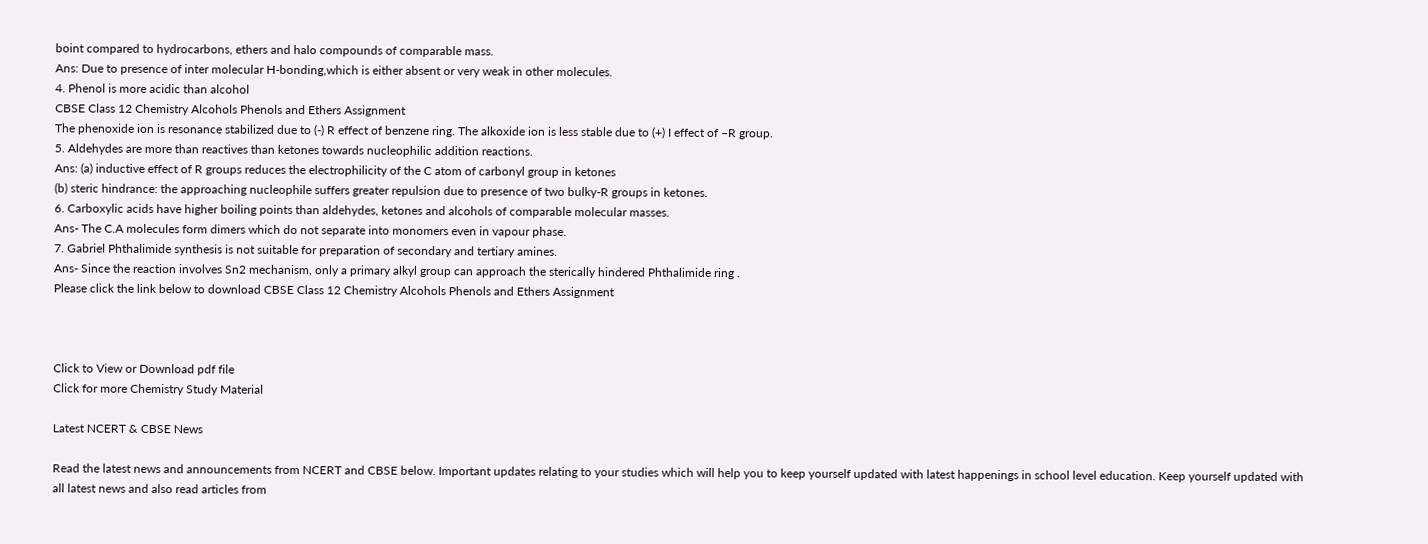boint compared to hydrocarbons, ethers and halo compounds of comparable mass.
Ans: Due to presence of inter molecular H-bonding,which is either absent or very weak in other molecules.
4. Phenol is more acidic than alcohol
CBSE Class 12 Chemistry Alcohols Phenols and Ethers Assignment
The phenoxide ion is resonance stabilized due to (-) R effect of benzene ring. The alkoxide ion is less stable due to (+) I effect of –R group.
5. Aldehydes are more than reactives than ketones towards nucleophilic addition reactions.
Ans: (a) inductive effect of R groups reduces the electrophilicity of the C atom of carbonyl group in ketones
(b) steric hindrance: the approaching nucleophile suffers greater repulsion due to presence of two bulky-R groups in ketones.
6. Carboxylic acids have higher boiling points than aldehydes, ketones and alcohols of comparable molecular masses.
Ans- The C.A molecules form dimers which do not separate into monomers even in vapour phase.
7. Gabriel Phthalimide synthesis is not suitable for preparation of secondary and tertiary amines.
Ans- Since the reaction involves Sn2 mechanism, only a primary alkyl group can approach the sterically hindered Phthalimide ring .
Please click the link below to download CBSE Class 12 Chemistry Alcohols Phenols and Ethers Assignment



Click to View or Download pdf file
Click for more Chemistry Study Material

Latest NCERT & CBSE News

Read the latest news and announcements from NCERT and CBSE below. Important updates relating to your studies which will help you to keep yourself updated with latest happenings in school level education. Keep yourself updated with all latest news and also read articles from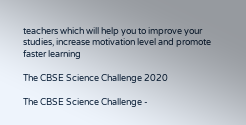teachers which will help you to improve your studies, increase motivation level and promote faster learning

The CBSE Science Challenge 2020

The CBSE Science Challenge -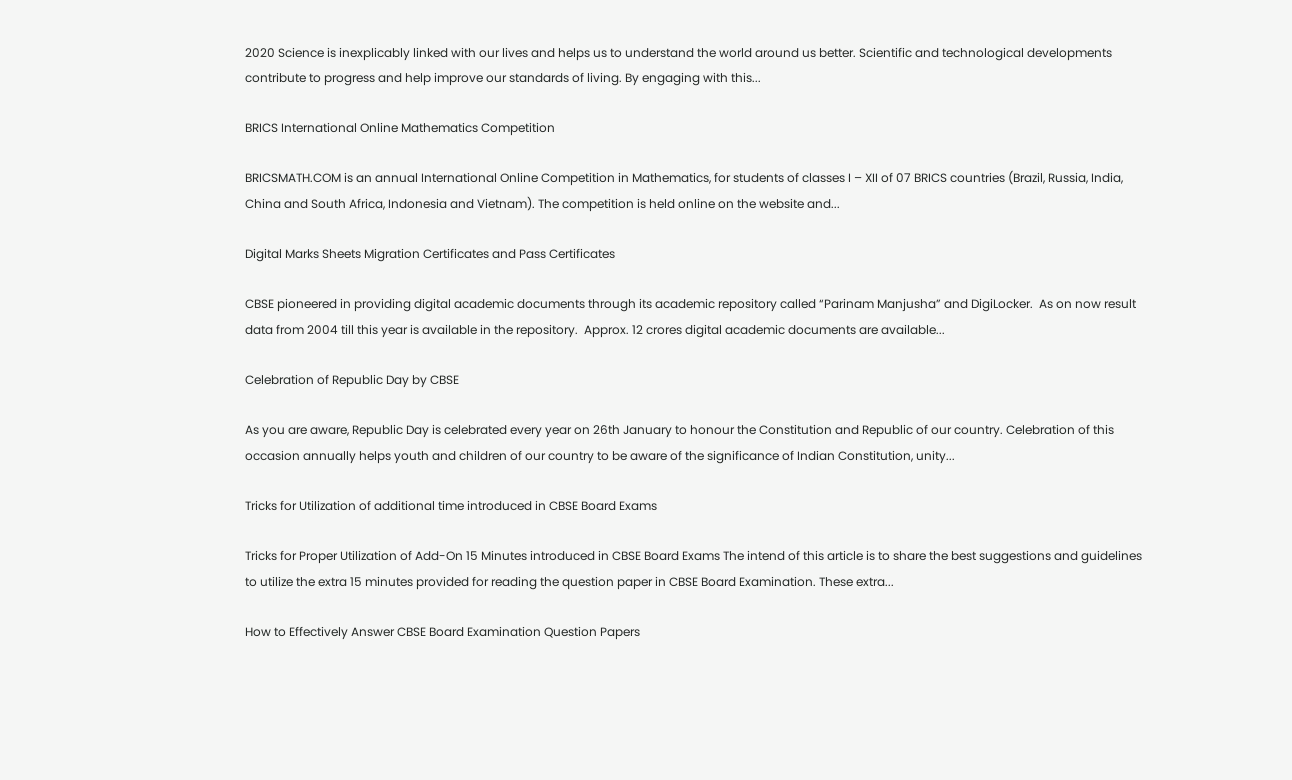2020 Science is inexplicably linked with our lives and helps us to understand the world around us better. Scientific and technological developments contribute to progress and help improve our standards of living. By engaging with this...

BRICS International Online Mathematics Competition

BRICSMATH.COM is an annual International Online Competition in Mathematics, for students of classes I – XII of 07 BRICS countries (Brazil, Russia, India, China and South Africa, Indonesia and Vietnam). The competition is held online on the website and...

Digital Marks Sheets Migration Certificates and Pass Certificates

CBSE pioneered in providing digital academic documents through its academic repository called “Parinam Manjusha” and DigiLocker.  As on now result data from 2004 till this year is available in the repository.  Approx. 12 crores digital academic documents are available...

Celebration of Republic Day by CBSE

As you are aware, Republic Day is celebrated every year on 26th January to honour the Constitution and Republic of our country. Celebration of this occasion annually helps youth and children of our country to be aware of the significance of Indian Constitution, unity...

Tricks for Utilization of additional time introduced in CBSE Board Exams

Tricks for Proper Utilization of Add-On 15 Minutes introduced in CBSE Board Exams The intend of this article is to share the best suggestions and guidelines to utilize the extra 15 minutes provided for reading the question paper in CBSE Board Examination. These extra...

How to Effectively Answer CBSE Board Examination Question Papers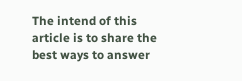The intend of this article is to share the best ways to answer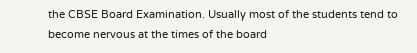the CBSE Board Examination. Usually most of the students tend to become nervous at the times of the board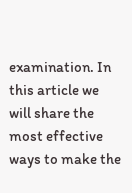examination. In this article we will share the most effective ways to make the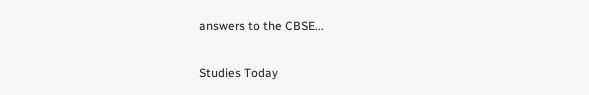answers to the CBSE...

Studies Today